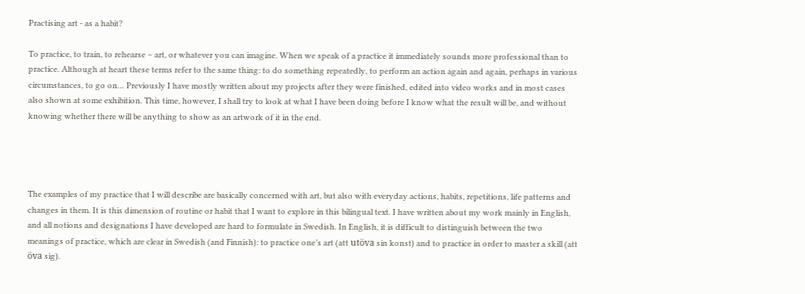Practising art - as a habit?

To practice, to train, to rehearse – art, or whatever you can imagine. When we speak of a practice it immediately sounds more professional than to practice. Although at heart these terms refer to the same thing: to do something repeatedly, to perform an action again and again, perhaps in various circumstances, to go on… Previously I have mostly written about my projects after they were finished, edited into video works and in most cases also shown at some exhibition. This time, however, I shall try to look at what I have been doing before I know what the result will be, and without knowing whether there will be anything to show as an artwork of it in the end.




The examples of my practice that I will describe are basically concerned with art, but also with everyday actions, habits, repetitions, life patterns and changes in them. It is this dimension of routine or habit that I want to explore in this bilingual text. I have written about my work mainly in English, and all notions and designations I have developed are hard to formulate in Swedish. In English, it is difficult to distinguish between the two meanings of practice, which are clear in Swedish (and Finnish): to practice one’s art (att utöva sin konst) and to practice in order to master a skill (att öva sig).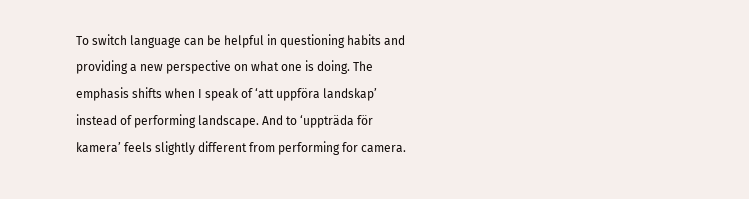To switch language can be helpful in questioning habits and providing a new perspective on what one is doing. The emphasis shifts when I speak of ‘att uppföra landskap’ instead of performing landscape. And to ‘uppträda för kamera’ feels slightly different from performing for camera.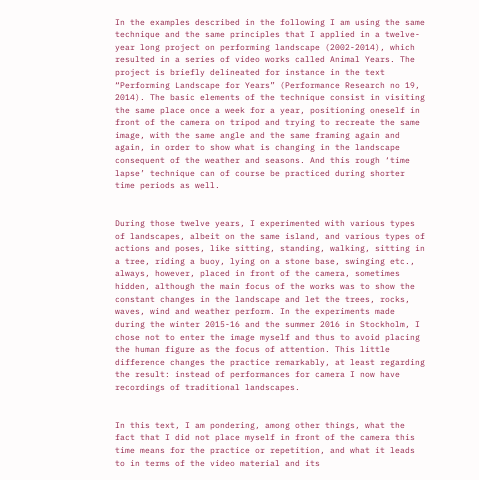In the examples described in the following I am using the same technique and the same principles that I applied in a twelve-year long project on performing landscape (2002-2014), which resulted in a series of video works called Animal Years. The project is briefly delineated for instance in the text “Performing Landscape for Years” (Performance Research no 19, 2014). The basic elements of the technique consist in visiting the same place once a week for a year, positioning oneself in front of the camera on tripod and trying to recreate the same image, with the same angle and the same framing again and again, in order to show what is changing in the landscape consequent of the weather and seasons. And this rough ‘time lapse’ technique can of course be practiced during shorter time periods as well.


During those twelve years, I experimented with various types of landscapes, albeit on the same island, and various types of actions and poses, like sitting, standing, walking, sitting in a tree, riding a buoy, lying on a stone base, swinging etc., always, however, placed in front of the camera, sometimes hidden, although the main focus of the works was to show the constant changes in the landscape and let the trees, rocks, waves, wind and weather perform. In the experiments made during the winter 2015-16 and the summer 2016 in Stockholm, I chose not to enter the image myself and thus to avoid placing the human figure as the focus of attention. This little difference changes the practice remarkably, at least regarding the result: instead of performances for camera I now have recordings of traditional landscapes.


In this text, I am pondering, among other things, what the fact that I did not place myself in front of the camera this time means for the practice or repetition, and what it leads to in terms of the video material and its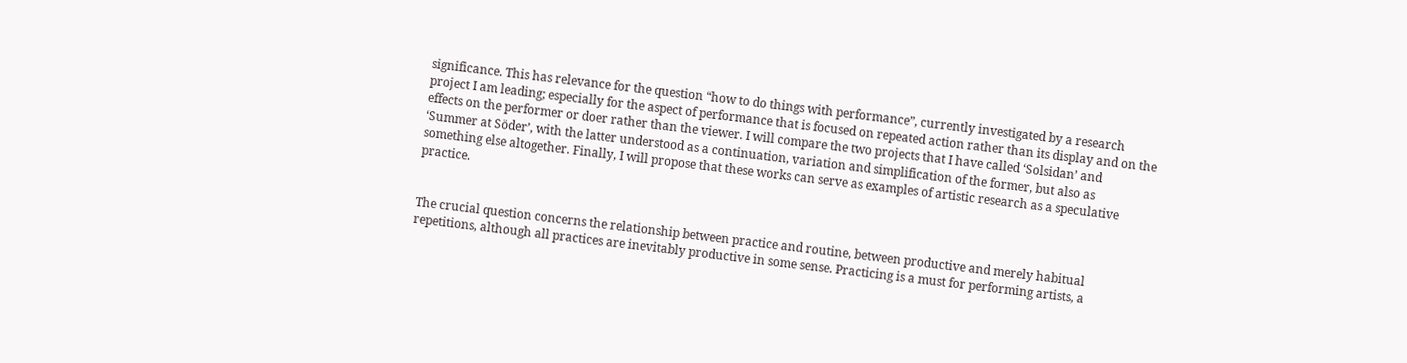significance. This has relevance for the question “how to do things with performance”, currently investigated by a research project I am leading; especially for the aspect of performance that is focused on repeated action rather than its display and on the effects on the performer or doer rather than the viewer. I will compare the two projects that I have called ‘Solsidan’ and ‘Summer at Söder’, with the latter understood as a continuation, variation and simplification of the former, but also as something else altogether. Finally, I will propose that these works can serve as examples of artistic research as a speculative practice.


The crucial question concerns the relationship between practice and routine, between productive and merely habitual repetitions, although all practices are inevitably productive in some sense. Practicing is a must for performing artists, a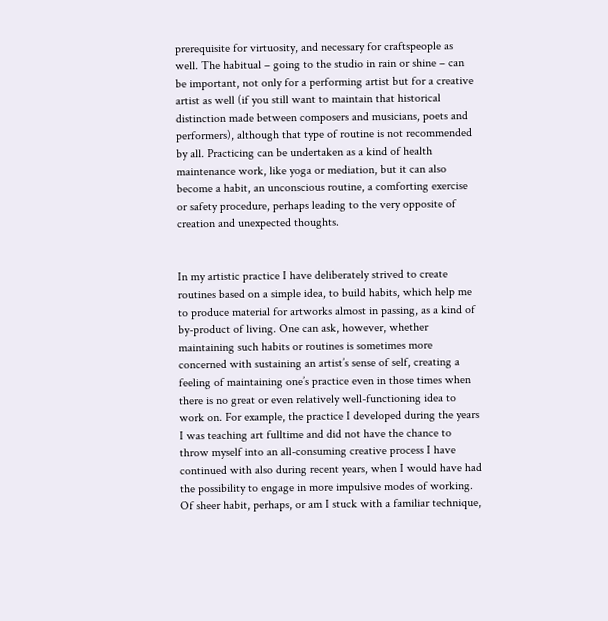prerequisite for virtuosity, and necessary for craftspeople as well. The habitual – going to the studio in rain or shine – can be important, not only for a performing artist but for a creative artist as well (if you still want to maintain that historical distinction made between composers and musicians, poets and performers), although that type of routine is not recommended by all. Practicing can be undertaken as a kind of health maintenance work, like yoga or mediation, but it can also become a habit, an unconscious routine, a comforting exercise or safety procedure, perhaps leading to the very opposite of creation and unexpected thoughts.


In my artistic practice I have deliberately strived to create routines based on a simple idea, to build habits, which help me to produce material for artworks almost in passing, as a kind of by-product of living. One can ask, however, whether maintaining such habits or routines is sometimes more concerned with sustaining an artist’s sense of self, creating a feeling of maintaining one’s practice even in those times when there is no great or even relatively well-functioning idea to work on. For example, the practice I developed during the years I was teaching art fulltime and did not have the chance to throw myself into an all-consuming creative process I have continued with also during recent years, when I would have had the possibility to engage in more impulsive modes of working. Of sheer habit, perhaps, or am I stuck with a familiar technique,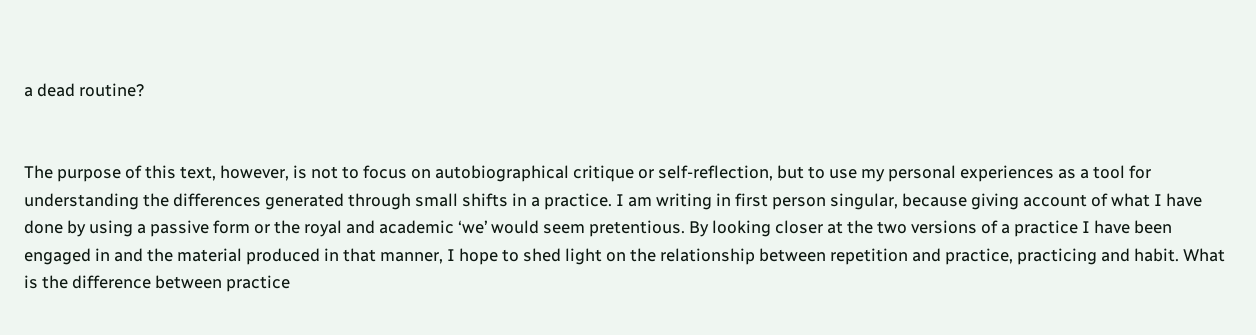a dead routine?


The purpose of this text, however, is not to focus on autobiographical critique or self-reflection, but to use my personal experiences as a tool for understanding the differences generated through small shifts in a practice. I am writing in first person singular, because giving account of what I have done by using a passive form or the royal and academic ‘we’ would seem pretentious. By looking closer at the two versions of a practice I have been engaged in and the material produced in that manner, I hope to shed light on the relationship between repetition and practice, practicing and habit. What is the difference between practice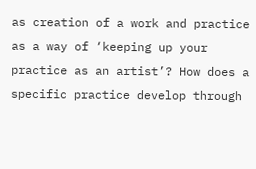as creation of a work and practice as a way of ‘keeping up your practice as an artist’? How does a specific practice develop through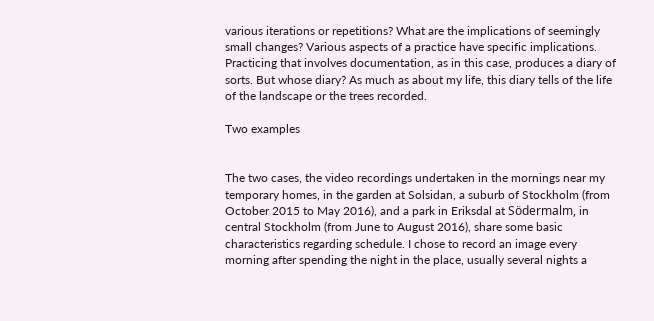various iterations or repetitions? What are the implications of seemingly small changes? Various aspects of a practice have specific implications. Practicing that involves documentation, as in this case, produces a diary of sorts. But whose diary? As much as about my life, this diary tells of the life of the landscape or the trees recorded.

Two examples


The two cases, the video recordings undertaken in the mornings near my temporary homes, in the garden at Solsidan, a suburb of Stockholm (from October 2015 to May 2016), and a park in Eriksdal at Södermalm, in central Stockholm (from June to August 2016), share some basic characteristics regarding schedule. I chose to record an image every morning after spending the night in the place, usually several nights a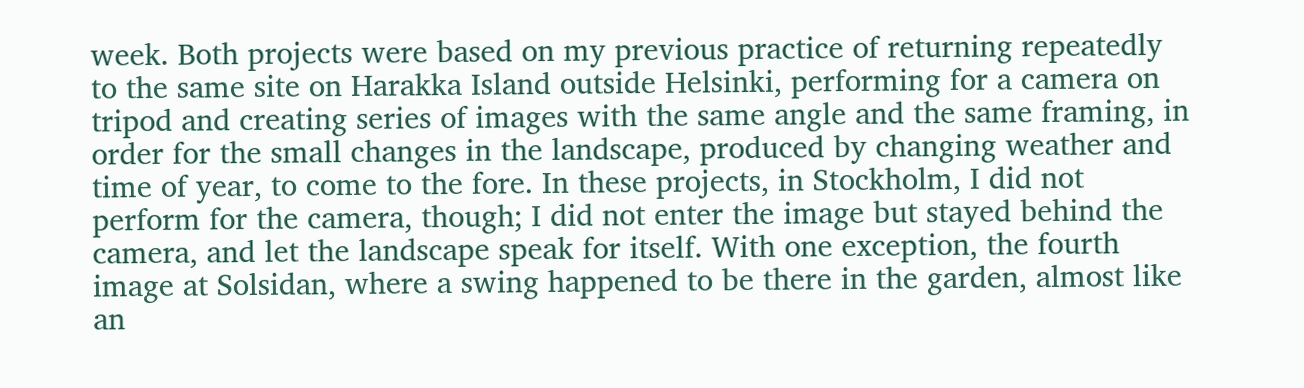week. Both projects were based on my previous practice of returning repeatedly to the same site on Harakka Island outside Helsinki, performing for a camera on tripod and creating series of images with the same angle and the same framing, in order for the small changes in the landscape, produced by changing weather and time of year, to come to the fore. In these projects, in Stockholm, I did not perform for the camera, though; I did not enter the image but stayed behind the camera, and let the landscape speak for itself. With one exception, the fourth image at Solsidan, where a swing happened to be there in the garden, almost like an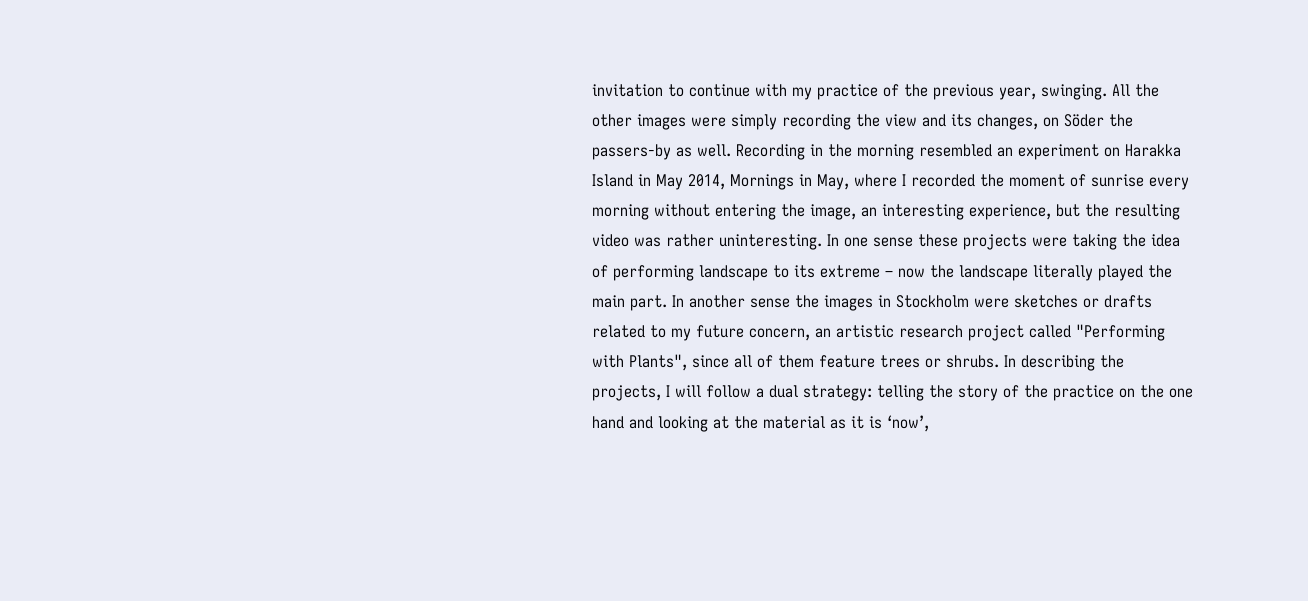invitation to continue with my practice of the previous year, swinging. All the other images were simply recording the view and its changes, on Söder the passers-by as well. Recording in the morning resembled an experiment on Harakka Island in May 2014, Mornings in May, where I recorded the moment of sunrise every morning without entering the image, an interesting experience, but the resulting video was rather uninteresting. In one sense these projects were taking the idea of performing landscape to its extreme – now the landscape literally played the main part. In another sense the images in Stockholm were sketches or drafts related to my future concern, an artistic research project called "Performing with Plants", since all of them feature trees or shrubs. In describing the projects, I will follow a dual strategy: telling the story of the practice on the one hand and looking at the material as it is ‘now’,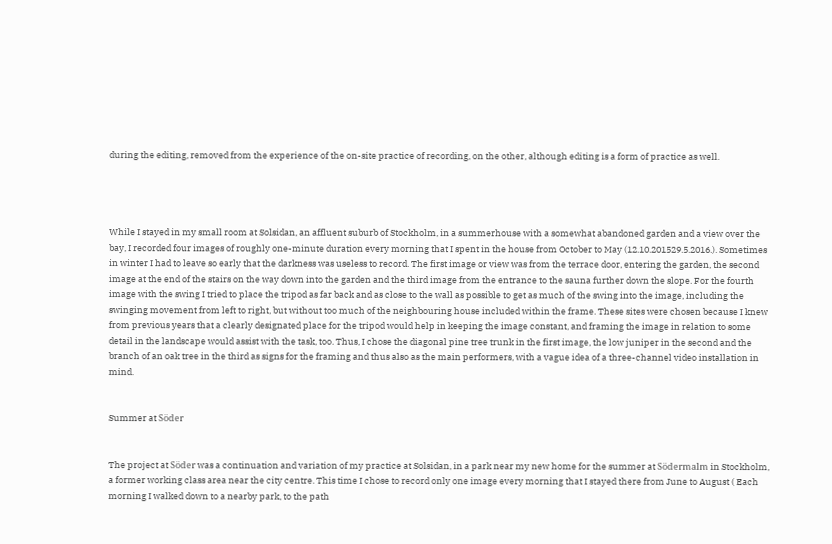during the editing, removed from the experience of the on-site practice of recording, on the other, although editing is a form of practice as well.




While I stayed in my small room at Solsidan, an affluent suburb of Stockholm, in a summerhouse with a somewhat abandoned garden and a view over the bay, I recorded four images of roughly one-minute duration every morning that I spent in the house from October to May (12.10.201529.5.2016.). Sometimes in winter I had to leave so early that the darkness was useless to record. The first image or view was from the terrace door, entering the garden, the second image at the end of the stairs on the way down into the garden and the third image from the entrance to the sauna further down the slope. For the fourth image with the swing I tried to place the tripod as far back and as close to the wall as possible to get as much of the swing into the image, including the swinging movement from left to right, but without too much of the neighbouring house included within the frame. These sites were chosen because I knew from previous years that a clearly designated place for the tripod would help in keeping the image constant, and framing the image in relation to some detail in the landscape would assist with the task, too. Thus, I chose the diagonal pine tree trunk in the first image, the low juniper in the second and the branch of an oak tree in the third as signs for the framing and thus also as the main performers, with a vague idea of a three-channel video installation in mind.


Summer at Söder


The project at Söder was a continuation and variation of my practice at Solsidan, in a park near my new home for the summer at Södermalm in Stockholm, a former working class area near the city centre. This time I chose to record only one image every morning that I stayed there from June to August ( Each morning I walked down to a nearby park, to the path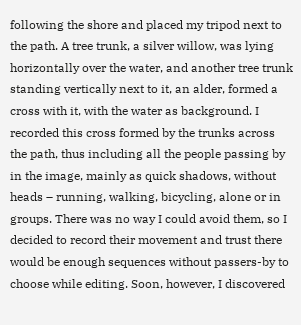following the shore and placed my tripod next to the path. A tree trunk, a silver willow, was lying horizontally over the water, and another tree trunk standing vertically next to it, an alder, formed a cross with it, with the water as background. I recorded this cross formed by the trunks across the path, thus including all the people passing by in the image, mainly as quick shadows, without heads – running, walking, bicycling, alone or in groups. There was no way I could avoid them, so I decided to record their movement and trust there would be enough sequences without passers-by to choose while editing. Soon, however, I discovered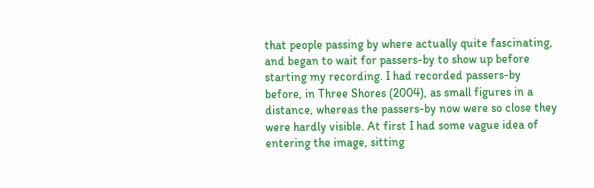that people passing by where actually quite fascinating, and began to wait for passers-by to show up before starting my recording. I had recorded passers-by before, in Three Shores (2004), as small figures in a distance, whereas the passers-by now were so close they were hardly visible. At first I had some vague idea of entering the image, sitting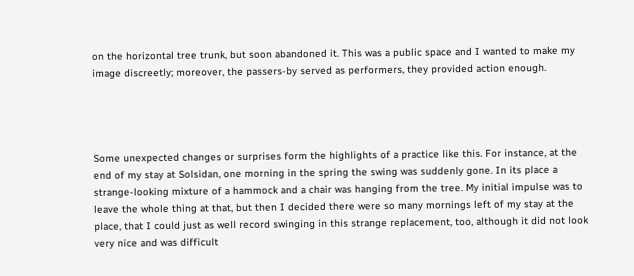on the horizontal tree trunk, but soon abandoned it. This was a public space and I wanted to make my image discreetly; moreover, the passers-by served as performers, they provided action enough.




Some unexpected changes or surprises form the highlights of a practice like this. For instance, at the end of my stay at Solsidan, one morning in the spring the swing was suddenly gone. In its place a strange-looking mixture of a hammock and a chair was hanging from the tree. My initial impulse was to leave the whole thing at that, but then I decided there were so many mornings left of my stay at the place, that I could just as well record swinging in this strange replacement, too, although it did not look very nice and was difficult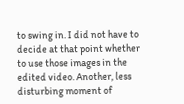to swing in. I did not have to decide at that point whether to use those images in the edited video. Another, less disturbing moment of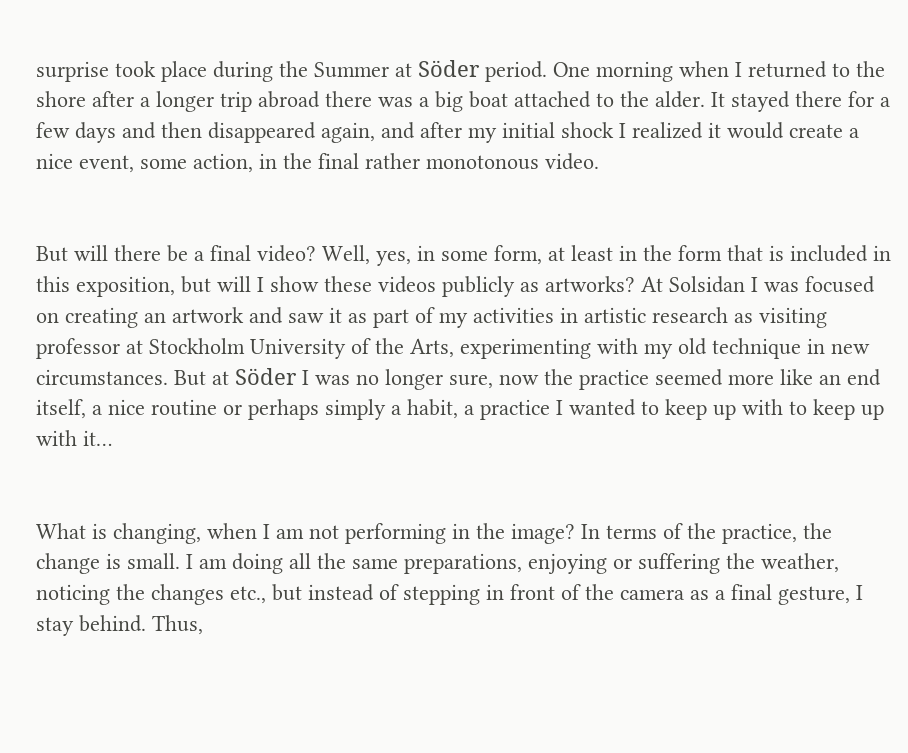surprise took place during the Summer at Söder period. One morning when I returned to the shore after a longer trip abroad there was a big boat attached to the alder. It stayed there for a few days and then disappeared again, and after my initial shock I realized it would create a nice event, some action, in the final rather monotonous video.


But will there be a final video? Well, yes, in some form, at least in the form that is included in this exposition, but will I show these videos publicly as artworks? At Solsidan I was focused on creating an artwork and saw it as part of my activities in artistic research as visiting professor at Stockholm University of the Arts, experimenting with my old technique in new circumstances. But at Söder I was no longer sure, now the practice seemed more like an end itself, a nice routine or perhaps simply a habit, a practice I wanted to keep up with to keep up with it…


What is changing, when I am not performing in the image? In terms of the practice, the change is small. I am doing all the same preparations, enjoying or suffering the weather, noticing the changes etc., but instead of stepping in front of the camera as a final gesture, I stay behind. Thus,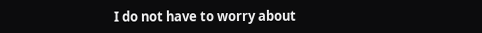I do not have to worry about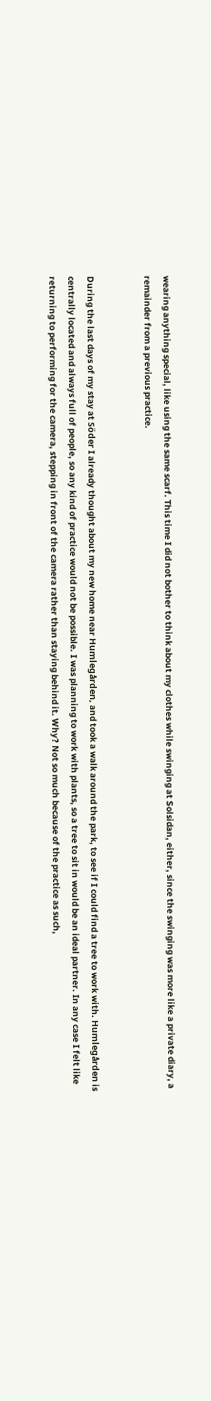wearing anything special, like using the same scarf. This time I did not bother to think about my clothes while swinging at Solsidan, either, since the swinging was more like a private diary, a remainder from a previous practice.


During the last days of my stay at Söder I already thought about my new home near Humlegården, and took a walk around the park, to see if I could find a tree to work with. Humlegården is centrally located and always full of people, so any kind of practice would not be possible. I was planning to work with plants, so a tree to sit in would be an ideal partner. In any case I felt like returning to performing for the camera, stepping in front of the camera rather than staying behind it. Why? Not so much because of the practice as such,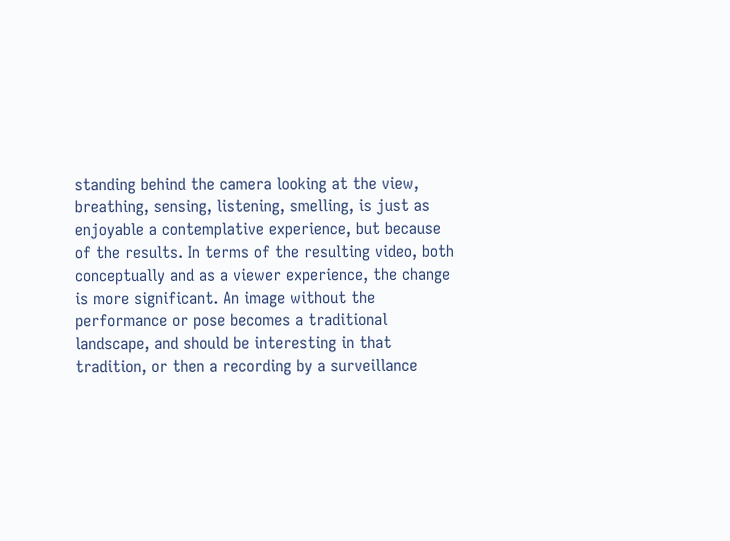standing behind the camera looking at the view, breathing, sensing, listening, smelling, is just as enjoyable a contemplative experience, but because of the results. In terms of the resulting video, both conceptually and as a viewer experience, the change is more significant. An image without the performance or pose becomes a traditional landscape, and should be interesting in that tradition, or then a recording by a surveillance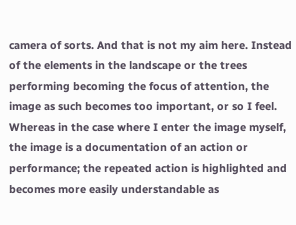camera of sorts. And that is not my aim here. Instead of the elements in the landscape or the trees performing becoming the focus of attention, the image as such becomes too important, or so I feel. Whereas in the case where I enter the image myself, the image is a documentation of an action or performance; the repeated action is highlighted and becomes more easily understandable as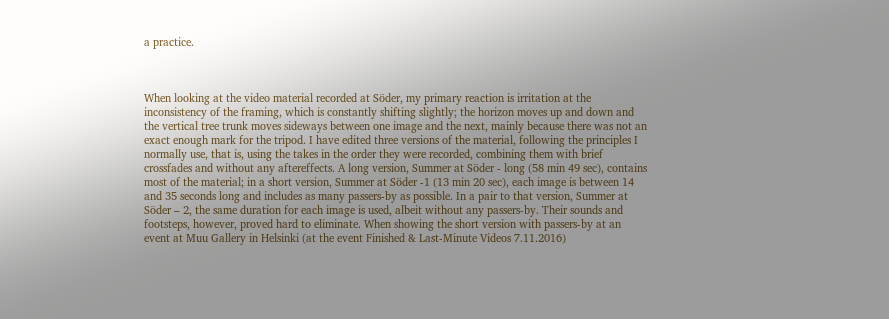a practice.



When looking at the video material recorded at Söder, my primary reaction is irritation at the inconsistency of the framing, which is constantly shifting slightly; the horizon moves up and down and the vertical tree trunk moves sideways between one image and the next, mainly because there was not an exact enough mark for the tripod. I have edited three versions of the material, following the principles I normally use, that is, using the takes in the order they were recorded, combining them with brief crossfades and without any aftereffects. A long version, Summer at Söder - long (58 min 49 sec), contains most of the material; in a short version, Summer at Söder -1 (13 min 20 sec), each image is between 14 and 35 seconds long and includes as many passers-by as possible. In a pair to that version, Summer at Söder – 2, the same duration for each image is used, albeit without any passers-by. Their sounds and footsteps, however, proved hard to eliminate. When showing the short version with passers-by at an event at Muu Gallery in Helsinki (at the event Finished & Last-Minute Videos 7.11.2016)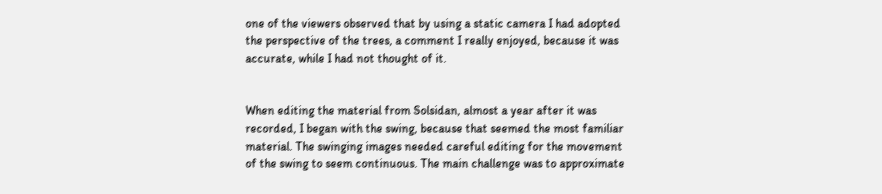one of the viewers observed that by using a static camera I had adopted the perspective of the trees, a comment I really enjoyed, because it was accurate, while I had not thought of it.


When editing the material from Solsidan, almost a year after it was recorded, I began with the swing, because that seemed the most familiar material. The swinging images needed careful editing for the movement of the swing to seem continuous. The main challenge was to approximate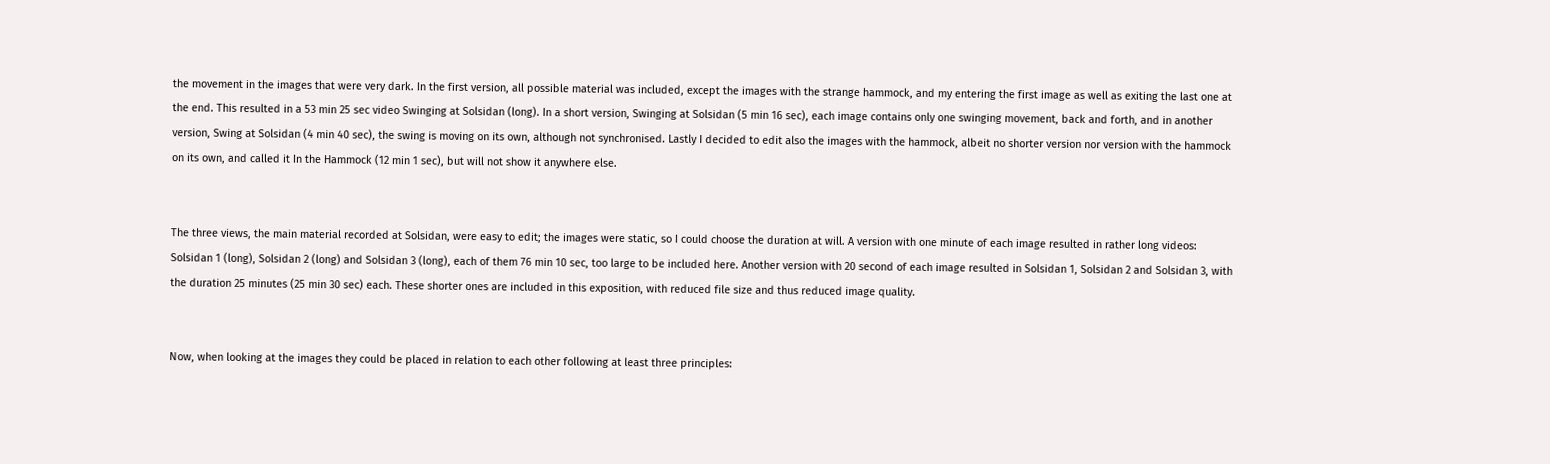the movement in the images that were very dark. In the first version, all possible material was included, except the images with the strange hammock, and my entering the first image as well as exiting the last one at the end. This resulted in a 53 min 25 sec video Swinging at Solsidan (long). In a short version, Swinging at Solsidan (5 min 16 sec), each image contains only one swinging movement, back and forth, and in another version, Swing at Solsidan (4 min 40 sec), the swing is moving on its own, although not synchronised. Lastly I decided to edit also the images with the hammock, albeit no shorter version nor version with the hammock on its own, and called it In the Hammock (12 min 1 sec), but will not show it anywhere else.


The three views, the main material recorded at Solsidan, were easy to edit; the images were static, so I could choose the duration at will. A version with one minute of each image resulted in rather long videos: Solsidan 1 (long), Solsidan 2 (long) and Solsidan 3 (long), each of them 76 min 10 sec, too large to be included here. Another version with 20 second of each image resulted in Solsidan 1, Solsidan 2 and Solsidan 3, with the duration 25 minutes (25 min 30 sec) each. These shorter ones are included in this exposition, with reduced file size and thus reduced image quality.


Now, when looking at the images they could be placed in relation to each other following at least three principles: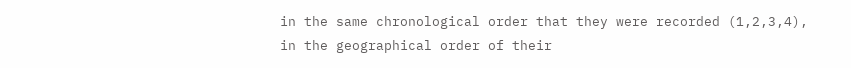in the same chronological order that they were recorded (1,2,3,4), in the geographical order of their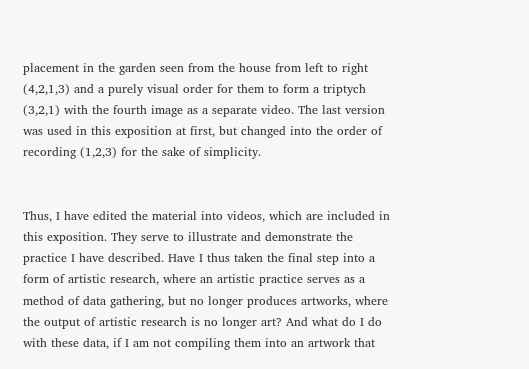placement in the garden seen from the house from left to right (4,2,1,3) and a purely visual order for them to form a triptych (3,2,1) with the fourth image as a separate video. The last version was used in this exposition at first, but changed into the order of recording (1,2,3) for the sake of simplicity.


Thus, I have edited the material into videos, which are included in this exposition. They serve to illustrate and demonstrate the practice I have described. Have I thus taken the final step into a form of artistic research, where an artistic practice serves as a method of data gathering, but no longer produces artworks, where the output of artistic research is no longer art? And what do I do with these data, if I am not compiling them into an artwork that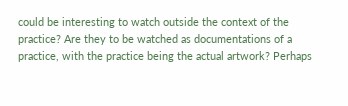could be interesting to watch outside the context of the practice? Are they to be watched as documentations of a practice, with the practice being the actual artwork? Perhaps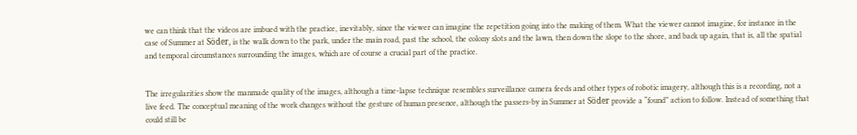we can think that the videos are imbued with the practice, inevitably, since the viewer can imagine the repetition going into the making of them. What the viewer cannot imagine, for instance in the case of Summer at Söder, is the walk down to the park, under the main road, past the school, the colony slots and the lawn, then down the slope to the shore, and back up again, that is, all the spatial and temporal circumstances surrounding the images, which are of course a crucial part of the practice.


The irregularities show the manmade quality of the images, although a time-lapse technique resembles surveillance camera feeds and other types of robotic imagery, although this is a recording, not a live feed. The conceptual meaning of the work changes without the gesture of human presence, although the passers-by in Summer at Söder provide a “found” action to follow. Instead of something that could still be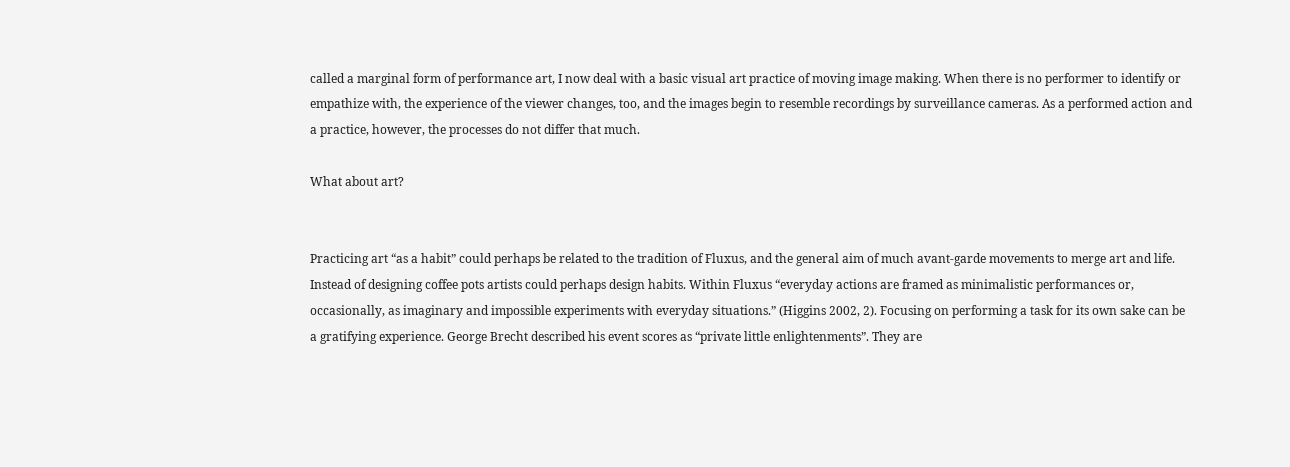called a marginal form of performance art, I now deal with a basic visual art practice of moving image making. When there is no performer to identify or empathize with, the experience of the viewer changes, too, and the images begin to resemble recordings by surveillance cameras. As a performed action and a practice, however, the processes do not differ that much.

What about art?


Practicing art “as a habit” could perhaps be related to the tradition of Fluxus, and the general aim of much avant-garde movements to merge art and life. Instead of designing coffee pots artists could perhaps design habits. Within Fluxus “everyday actions are framed as minimalistic performances or, occasionally, as imaginary and impossible experiments with everyday situations.” (Higgins 2002, 2). Focusing on performing a task for its own sake can be a gratifying experience. George Brecht described his event scores as “private little enlightenments”. They are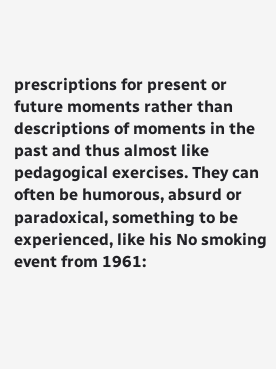prescriptions for present or future moments rather than descriptions of moments in the past and thus almost like pedagogical exercises. They can often be humorous, absurd or paradoxical, something to be experienced, like his No smoking event from 1961: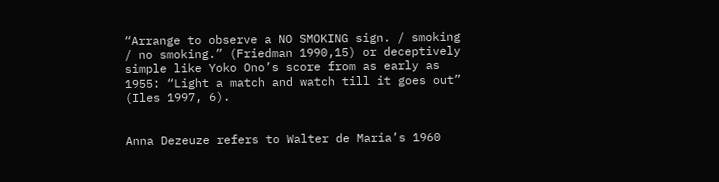“Arrange to observe a NO SMOKING sign. / smoking / no smoking.” (Friedman 1990,15) or deceptively simple like Yoko Ono’s score from as early as 1955: “Light a match and watch till it goes out” (Iles 1997, 6).


Anna Dezeuze refers to Walter de Maria’s 1960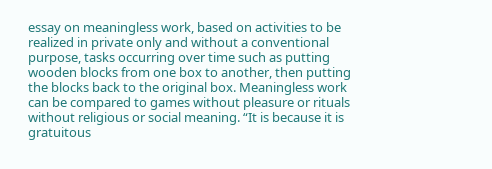essay on meaningless work, based on activities to be realized in private only and without a conventional purpose, tasks occurring over time such as putting wooden blocks from one box to another, then putting the blocks back to the original box. Meaningless work can be compared to games without pleasure or rituals without religious or social meaning. “It is because it is gratuitous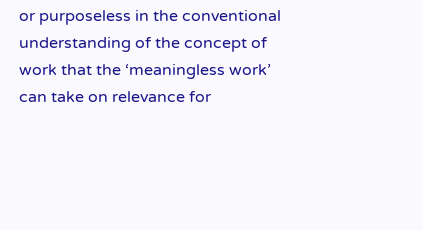or purposeless in the conventional understanding of the concept of work that the ‘meaningless work’ can take on relevance for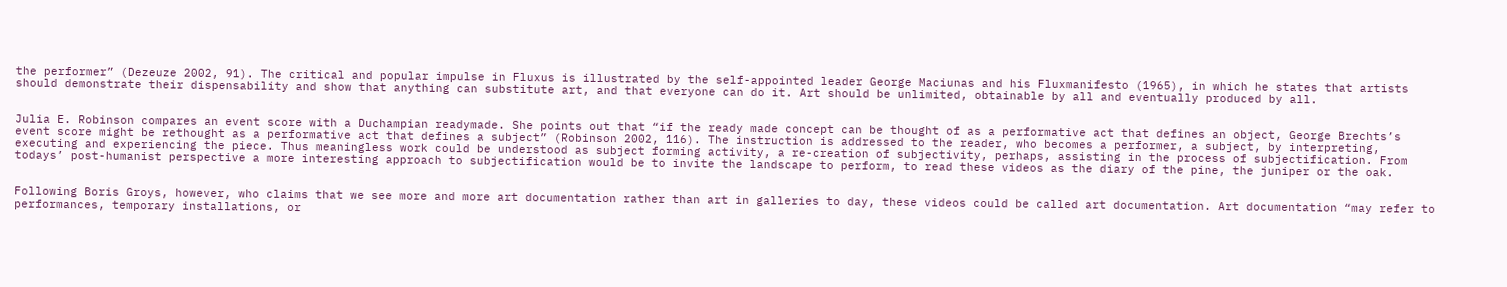the performer” (Dezeuze 2002, 91). The critical and popular impulse in Fluxus is illustrated by the self-appointed leader George Maciunas and his Fluxmanifesto (1965), in which he states that artists should demonstrate their dispensability and show that anything can substitute art, and that everyone can do it. Art should be unlimited, obtainable by all and eventually produced by all.


Julia E. Robinson compares an event score with a Duchampian readymade. She points out that “if the ready made concept can be thought of as a performative act that defines an object, George Brechts’s event score might be rethought as a performative act that defines a subject” (Robinson 2002, 116). The instruction is addressed to the reader, who becomes a performer, a subject, by interpreting, executing and experiencing the piece. Thus meaningless work could be understood as subject forming activity, a re-creation of subjectivity, perhaps, assisting in the process of subjectification. From todays’ post-humanist perspective a more interesting approach to subjectification would be to invite the landscape to perform, to read these videos as the diary of the pine, the juniper or the oak.


Following Boris Groys, however, who claims that we see more and more art documentation rather than art in galleries to day, these videos could be called art documentation. Art documentation “may refer to performances, temporary installations, or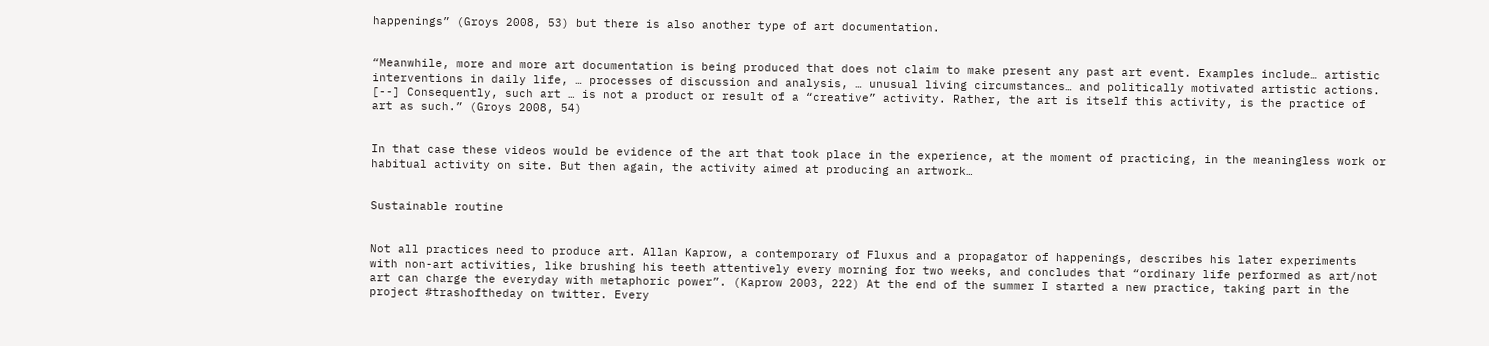happenings” (Groys 2008, 53) but there is also another type of art documentation.


“Meanwhile, more and more art documentation is being produced that does not claim to make present any past art event. Examples include… artistic interventions in daily life, … processes of discussion and analysis, … unusual living circumstances… and politically motivated artistic actions. [--] Consequently, such art … is not a product or result of a “creative” activity. Rather, the art is itself this activity, is the practice of art as such.” (Groys 2008, 54)


In that case these videos would be evidence of the art that took place in the experience, at the moment of practicing, in the meaningless work or habitual activity on site. But then again, the activity aimed at producing an artwork…


Sustainable routine


Not all practices need to produce art. Allan Kaprow, a contemporary of Fluxus and a propagator of happenings, describes his later experiments with non-art activities, like brushing his teeth attentively every morning for two weeks, and concludes that “ordinary life performed as art/not art can charge the everyday with metaphoric power”. (Kaprow 2003, 222) At the end of the summer I started a new practice, taking part in the project #trashoftheday on twitter. Every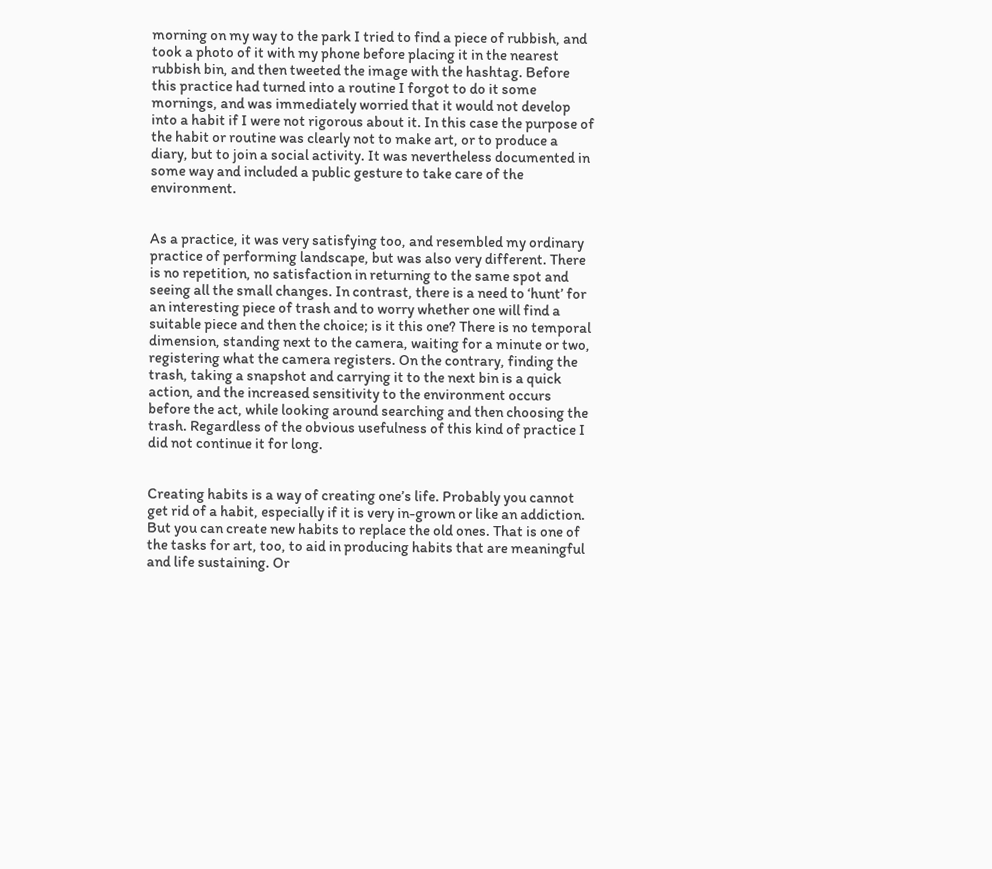morning on my way to the park I tried to find a piece of rubbish, and took a photo of it with my phone before placing it in the nearest rubbish bin, and then tweeted the image with the hashtag. Before this practice had turned into a routine I forgot to do it some mornings, and was immediately worried that it would not develop into a habit if I were not rigorous about it. In this case the purpose of the habit or routine was clearly not to make art, or to produce a diary, but to join a social activity. It was nevertheless documented in some way and included a public gesture to take care of the environment.


As a practice, it was very satisfying too, and resembled my ordinary practice of performing landscape, but was also very different. There is no repetition, no satisfaction in returning to the same spot and seeing all the small changes. In contrast, there is a need to ‘hunt’ for an interesting piece of trash and to worry whether one will find a suitable piece and then the choice; is it this one? There is no temporal dimension, standing next to the camera, waiting for a minute or two, registering what the camera registers. On the contrary, finding the trash, taking a snapshot and carrying it to the next bin is a quick action, and the increased sensitivity to the environment occurs before the act, while looking around searching and then choosing the trash. Regardless of the obvious usefulness of this kind of practice I did not continue it for long.


Creating habits is a way of creating one’s life. Probably you cannot get rid of a habit, especially if it is very in-grown or like an addiction. But you can create new habits to replace the old ones. That is one of the tasks for art, too, to aid in producing habits that are meaningful and life sustaining. Or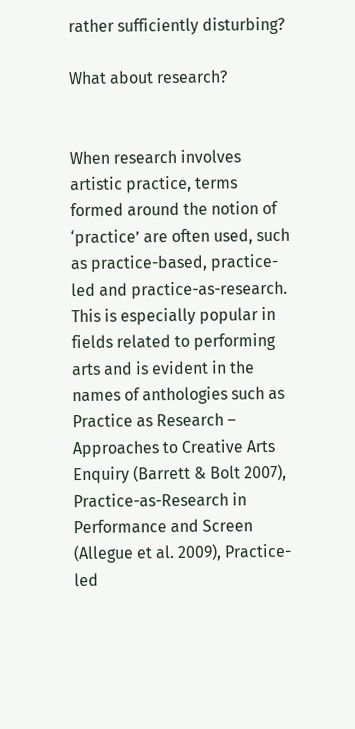rather sufficiently disturbing?

What about research?


When research involves artistic practice, terms formed around the notion of ‘practice’ are often used, such as practice-based, practice-led and practice-as-research. This is especially popular in fields related to performing arts and is evident in the names of anthologies such as Practice as Research – Approaches to Creative Arts Enquiry (Barrett & Bolt 2007), Practice-as-Research in Performance and Screen (Allegue et al. 2009), Practice-led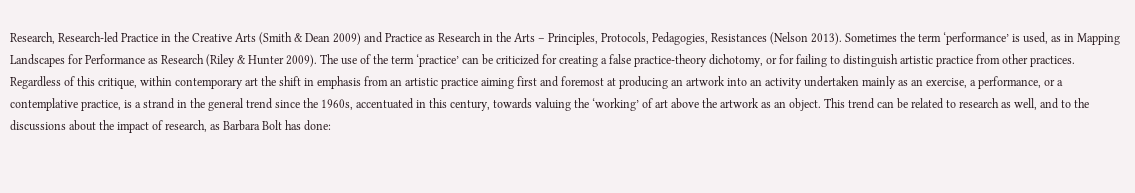Research, Research-led Practice in the Creative Arts (Smith & Dean 2009) and Practice as Research in the Arts – Principles, Protocols, Pedagogies, Resistances (Nelson 2013). Sometimes the term ‘performance’ is used, as in Mapping Landscapes for Performance as Research (Riley & Hunter 2009). The use of the term ‘practice’ can be criticized for creating a false practice-theory dichotomy, or for failing to distinguish artistic practice from other practices. Regardless of this critique, within contemporary art the shift in emphasis from an artistic practice aiming first and foremost at producing an artwork into an activity undertaken mainly as an exercise, a performance, or a contemplative practice, is a strand in the general trend since the 1960s, accentuated in this century, towards valuing the ‘working’ of art above the artwork as an object. This trend can be related to research as well, and to the discussions about the impact of research, as Barbara Bolt has done: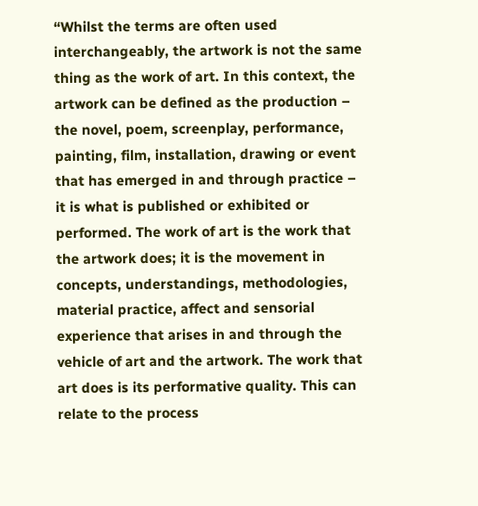“Whilst the terms are often used interchangeably, the artwork is not the same thing as the work of art. In this context, the artwork can be defined as the production – the novel, poem, screenplay, performance, painting, film, installation, drawing or event that has emerged in and through practice – it is what is published or exhibited or performed. The work of art is the work that the artwork does; it is the movement in concepts, understandings, methodologies, material practice, affect and sensorial experience that arises in and through the vehicle of art and the artwork. The work that art does is its performative quality. This can relate to the process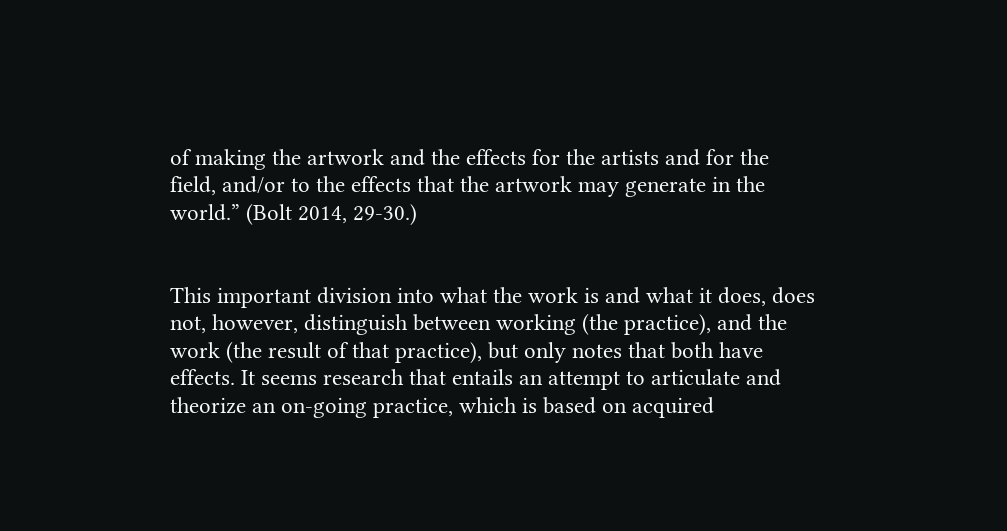of making the artwork and the effects for the artists and for the field, and/or to the effects that the artwork may generate in the world.” (Bolt 2014, 29-30.)


This important division into what the work is and what it does, does not, however, distinguish between working (the practice), and the work (the result of that practice), but only notes that both have effects. It seems research that entails an attempt to articulate and theorize an on-going practice, which is based on acquired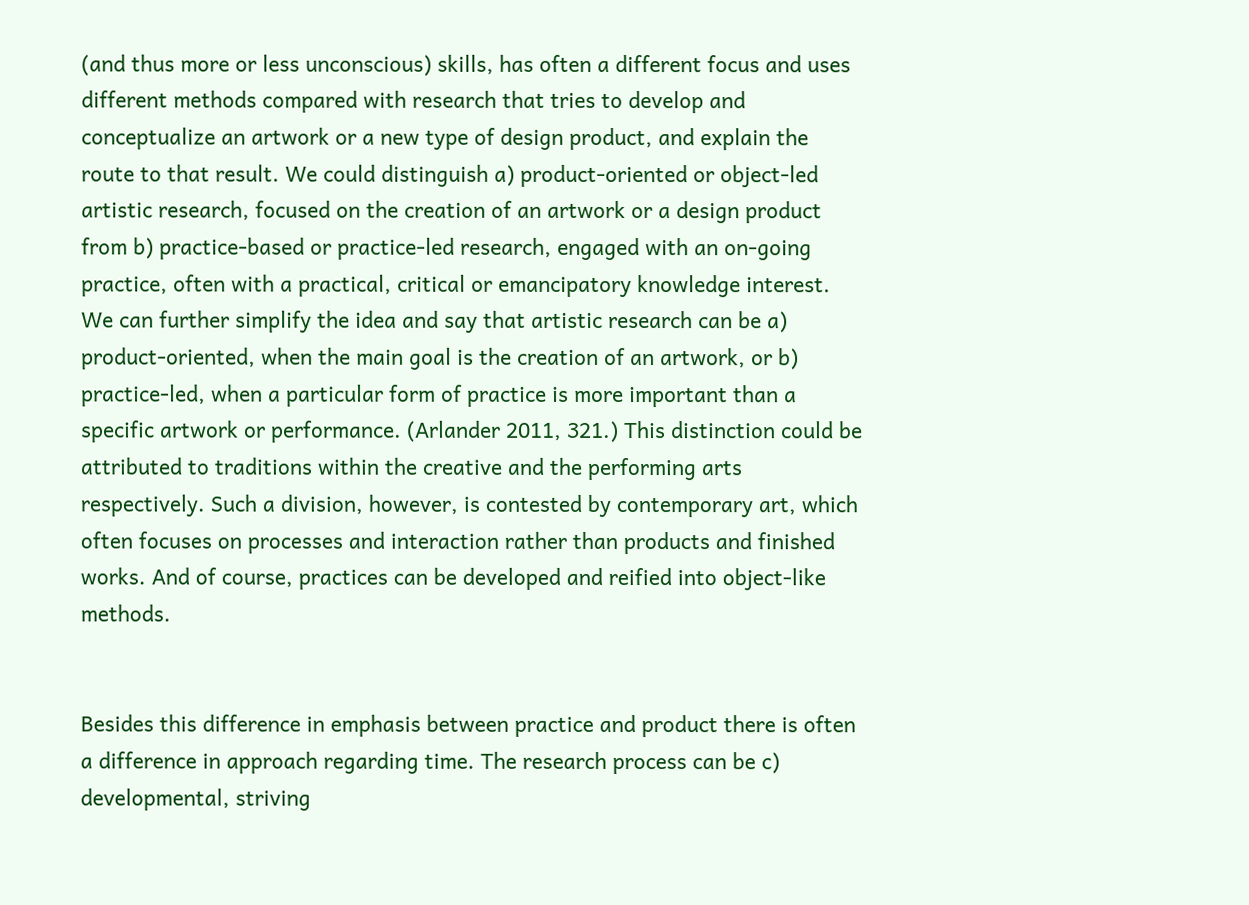(and thus more or less unconscious) skills, has often a different focus and uses different methods compared with research that tries to develop and conceptualize an artwork or a new type of design product, and explain the route to that result. We could distinguish a) product-oriented or object-led artistic research, focused on the creation of an artwork or a design product from b) practice-based or practice-led research, engaged with an on-going practice, often with a practical, critical or emancipatory knowledge interest. We can further simplify the idea and say that artistic research can be a) product-oriented, when the main goal is the creation of an artwork, or b) practice-led, when a particular form of practice is more important than a specific artwork or performance. (Arlander 2011, 321.) This distinction could be attributed to traditions within the creative and the performing arts respectively. Such a division, however, is contested by contemporary art, which often focuses on processes and interaction rather than products and finished works. And of course, practices can be developed and reified into object-like methods.


Besides this difference in emphasis between practice and product there is often a difference in approach regarding time. The research process can be c) developmental, striving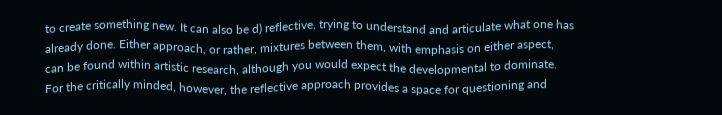to create something new. It can also be d) reflective, trying to understand and articulate what one has already done. Either approach, or rather, mixtures between them, with emphasis on either aspect, can be found within artistic research, although you would expect the developmental to dominate. For the critically minded, however, the reflective approach provides a space for questioning and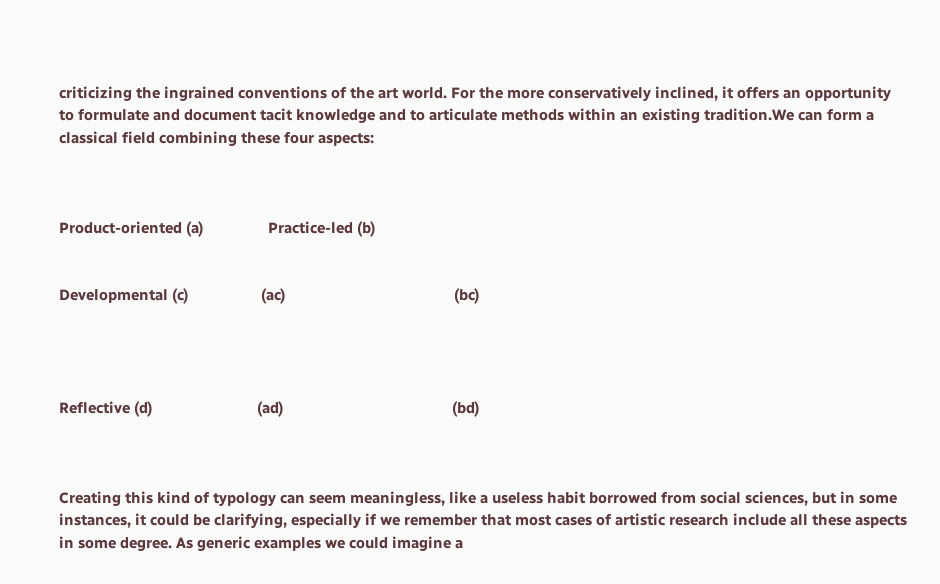criticizing the ingrained conventions of the art world. For the more conservatively inclined, it offers an opportunity to formulate and document tacit knowledge and to articulate methods within an existing tradition.We can form a classical field combining these four aspects:



Product-oriented (a)                Practice-led (b)


Developmental (c)                  (ac)                                          (bc)




Reflective (d)                          (ad)                                          (bd)



Creating this kind of typology can seem meaningless, like a useless habit borrowed from social sciences, but in some instances, it could be clarifying, especially if we remember that most cases of artistic research include all these aspects in some degree. As generic examples we could imagine a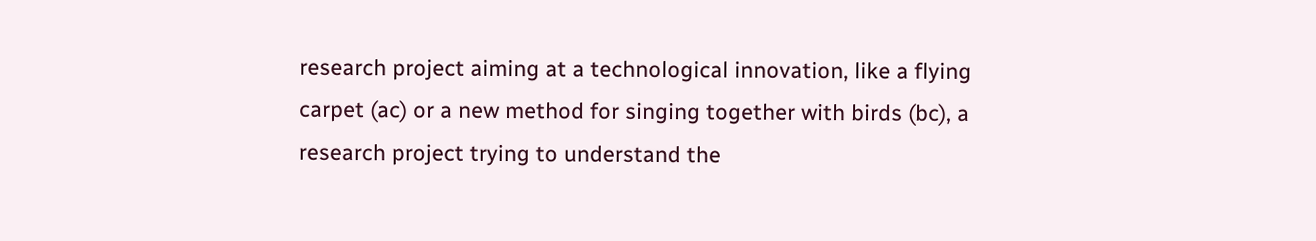research project aiming at a technological innovation, like a flying carpet (ac) or a new method for singing together with birds (bc), a research project trying to understand the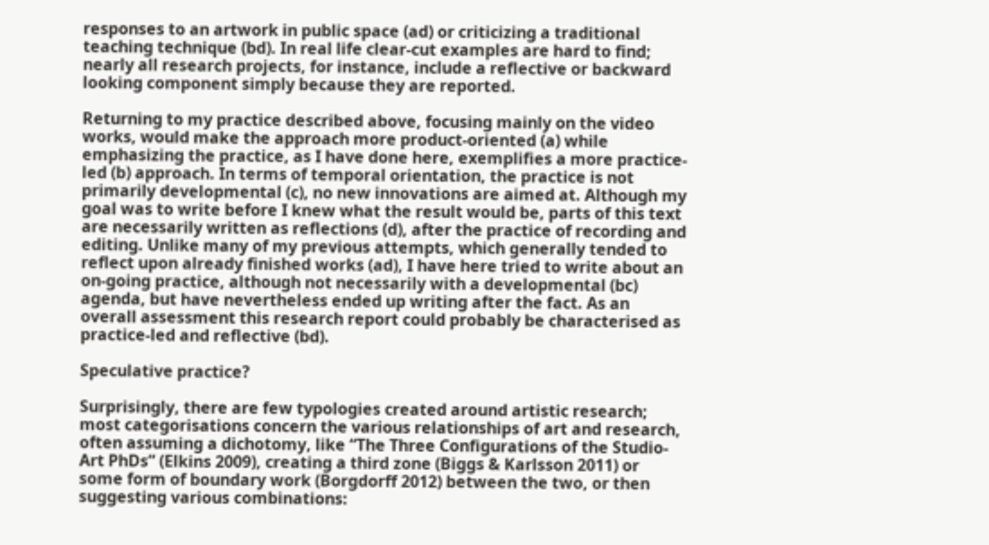responses to an artwork in public space (ad) or criticizing a traditional teaching technique (bd). In real life clear-cut examples are hard to find; nearly all research projects, for instance, include a reflective or backward looking component simply because they are reported.

Returning to my practice described above, focusing mainly on the video works, would make the approach more product-oriented (a) while emphasizing the practice, as I have done here, exemplifies a more practice-led (b) approach. In terms of temporal orientation, the practice is not primarily developmental (c), no new innovations are aimed at. Although my goal was to write before I knew what the result would be, parts of this text are necessarily written as reflections (d), after the practice of recording and editing. Unlike many of my previous attempts, which generally tended to reflect upon already finished works (ad), I have here tried to write about an on-going practice, although not necessarily with a developmental (bc) agenda, but have nevertheless ended up writing after the fact. As an overall assessment this research report could probably be characterised as practice-led and reflective (bd).

Speculative practice?

Surprisingly, there are few typologies created around artistic research; most categorisations concern the various relationships of art and research, often assuming a dichotomy, like “The Three Configurations of the Studio-Art PhDs” (Elkins 2009), creating a third zone (Biggs & Karlsson 2011) or some form of boundary work (Borgdorff 2012) between the two, or then suggesting various combinations: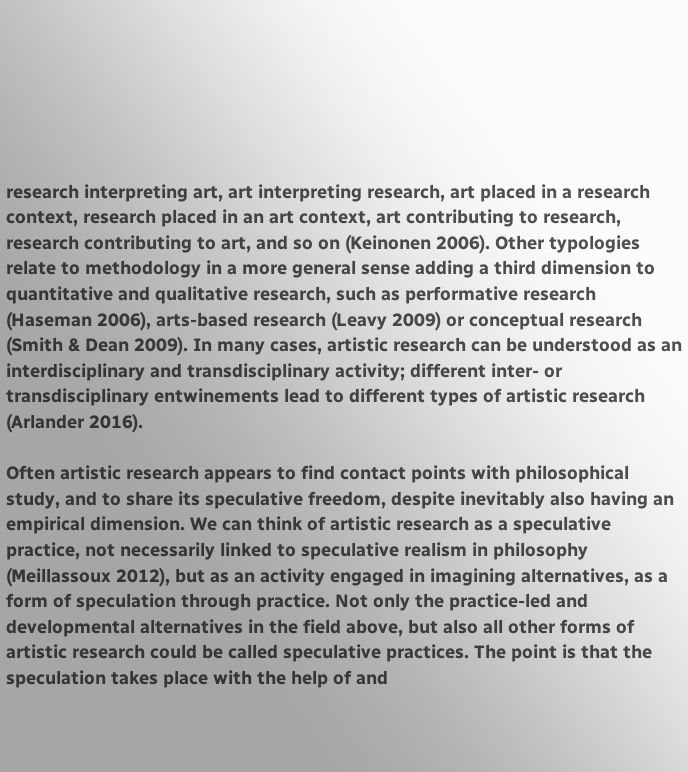research interpreting art, art interpreting research, art placed in a research context, research placed in an art context, art contributing to research, research contributing to art, and so on (Keinonen 2006). Other typologies relate to methodology in a more general sense adding a third dimension to quantitative and qualitative research, such as performative research (Haseman 2006), arts-based research (Leavy 2009) or conceptual research (Smith & Dean 2009). In many cases, artistic research can be understood as an interdisciplinary and transdisciplinary activity; different inter- or transdisciplinary entwinements lead to different types of artistic research (Arlander 2016).

Often artistic research appears to find contact points with philosophical study, and to share its speculative freedom, despite inevitably also having an empirical dimension. We can think of artistic research as a speculative practice, not necessarily linked to speculative realism in philosophy (Meillassoux 2012), but as an activity engaged in imagining alternatives, as a form of speculation through practice. Not only the practice-led and developmental alternatives in the field above, but also all other forms of artistic research could be called speculative practices. The point is that the speculation takes place with the help of and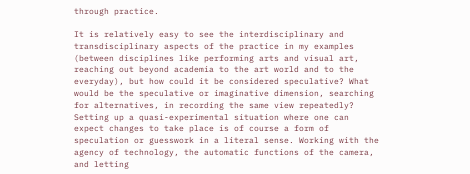through practice.

It is relatively easy to see the interdisciplinary and transdisciplinary aspects of the practice in my examples (between disciplines like performing arts and visual art, reaching out beyond academia to the art world and to the everyday), but how could it be considered speculative? What would be the speculative or imaginative dimension, searching for alternatives, in recording the same view repeatedly? Setting up a quasi-experimental situation where one can expect changes to take place is of course a form of speculation or guesswork in a literal sense. Working with the agency of technology, the automatic functions of the camera, and letting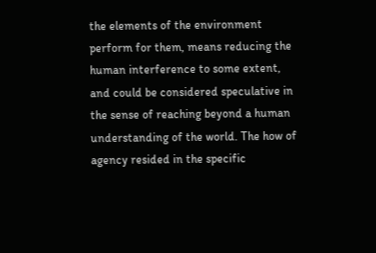the elements of the environment perform for them, means reducing the human interference to some extent, and could be considered speculative in the sense of reaching beyond a human understanding of the world. The how of agency resided in the specific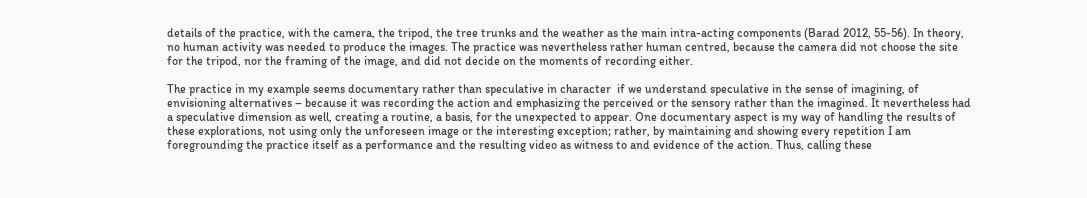details of the practice, with the camera, the tripod, the tree trunks and the weather as the main intra-acting components (Barad 2012, 55-56). In theory, no human activity was needed to produce the images. The practice was nevertheless rather human centred, because the camera did not choose the site for the tripod, nor the framing of the image, and did not decide on the moments of recording either.

The practice in my example seems documentary rather than speculative in character  if we understand speculative in the sense of imagining, of envisioning alternatives – because it was recording the action and emphasizing the perceived or the sensory rather than the imagined. It nevertheless had a speculative dimension as well, creating a routine, a basis, for the unexpected to appear. One documentary aspect is my way of handling the results of these explorations, not using only the unforeseen image or the interesting exception; rather, by maintaining and showing every repetition I am foregrounding the practice itself as a performance and the resulting video as witness to and evidence of the action. Thus, calling these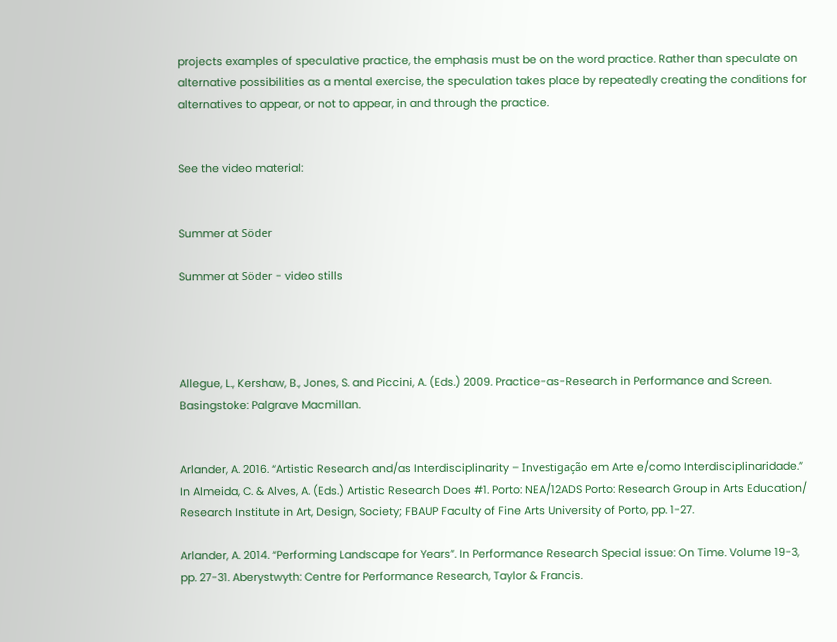projects examples of speculative practice, the emphasis must be on the word practice. Rather than speculate on alternative possibilities as a mental exercise, the speculation takes place by repeatedly creating the conditions for alternatives to appear, or not to appear, in and through the practice.


See the video material:


Summer at Söder

Summer at Söder - video stills




Allegue, L., Kershaw, B., Jones, S. and Piccini, A. (Eds.) 2009. Practice-as-Research in Performance and Screen. Basingstoke: Palgrave Macmillan.


Arlander, A. 2016. “Artistic Research and/as Interdisciplinarity – Investigação em Arte e/como Interdisciplinaridade.” In Almeida, C. & Alves, A. (Eds.) Artistic Research Does #1. Porto: NEA/12ADS Porto: Research Group in Arts Education/ Research Institute in Art, Design, Society; FBAUP Faculty of Fine Arts University of Porto, pp. 1-27.

Arlander, A. 2014. “Performing Landscape for Years”. In Performance Research Special issue: On Time. Volume 19-3, pp. 27-31. Aberystwyth: Centre for Performance Research, Taylor & Francis.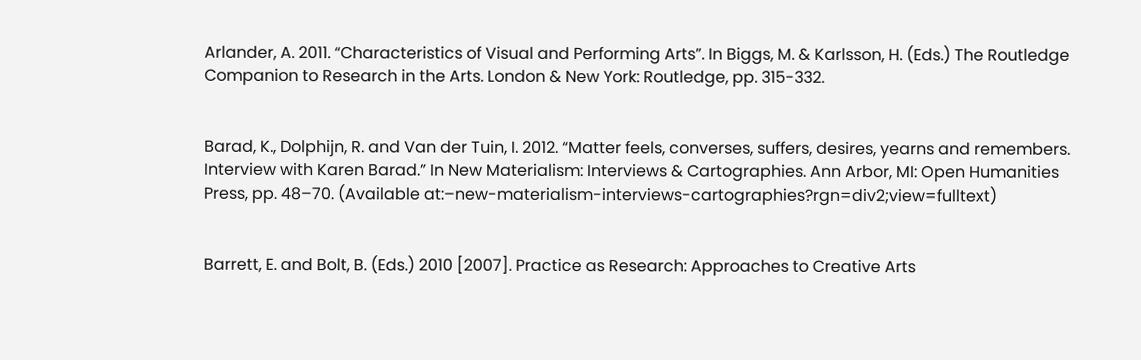Arlander, A. 2011. “Characteristics of Visual and Performing Arts”. In Biggs, M. & Karlsson, H. (Eds.) The Routledge Companion to Research in the Arts. London & New York: Routledge, pp. 315-332.


Barad, K., Dolphijn, R. and Van der Tuin, I. 2012. “Matter feels, converses, suffers, desires, yearns and remembers. Interview with Karen Barad.” In New Materialism: Interviews & Cartographies. Ann Arbor, MI: Open Humanities Press, pp. 48–70. (Available at:–new-materialism-interviews-cartographies?rgn=div2;view=fulltext)


Barrett, E. and Bolt, B. (Eds.) 2010 [2007]. Practice as Research: Approaches to Creative Arts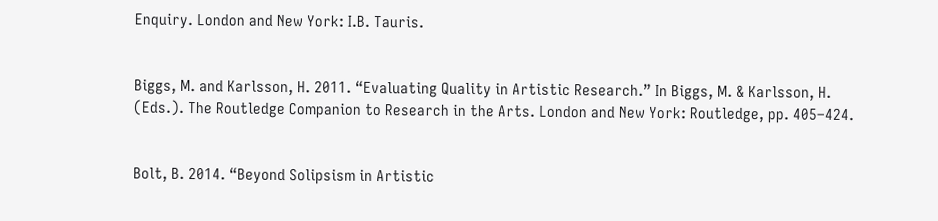Enquiry. London and New York: I.B. Tauris.


Biggs, M. and Karlsson, H. 2011. “Evaluating Quality in Artistic Research.” In Biggs, M. & Karlsson, H. (Eds.). The Routledge Companion to Research in the Arts. London and New York: Routledge, pp. 405–424.


Bolt, B. 2014. “Beyond Solipsism in Artistic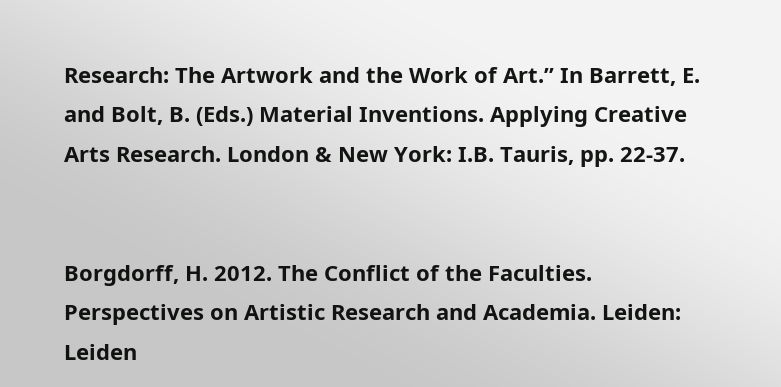Research: The Artwork and the Work of Art.” In Barrett, E. and Bolt, B. (Eds.) Material Inventions. Applying Creative Arts Research. London & New York: I.B. Tauris, pp. 22-37.


Borgdorff, H. 2012. The Conflict of the Faculties. Perspectives on Artistic Research and Academia. Leiden: Leiden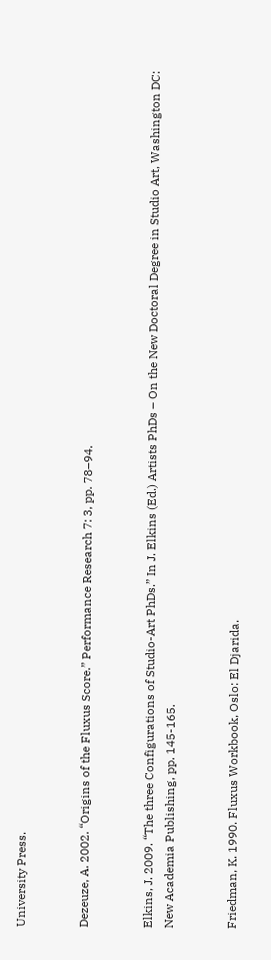University Press.


Dezeuze, A. 2002. “Origins of the Fluxus Score.” Performance Research 7: 3, pp. 78–94.


Elkins, J. 2009. “The three Configurations of Studio-Art PhDs.” In J. Elkins (Ed.) Artists PhDs – On the New Doctoral Degree in Studio Art, Washington DC: New Academia Publishing, pp. 145-165.


Friedman, K. 1990. Fluxus Workbook, Oslo: El Djarida.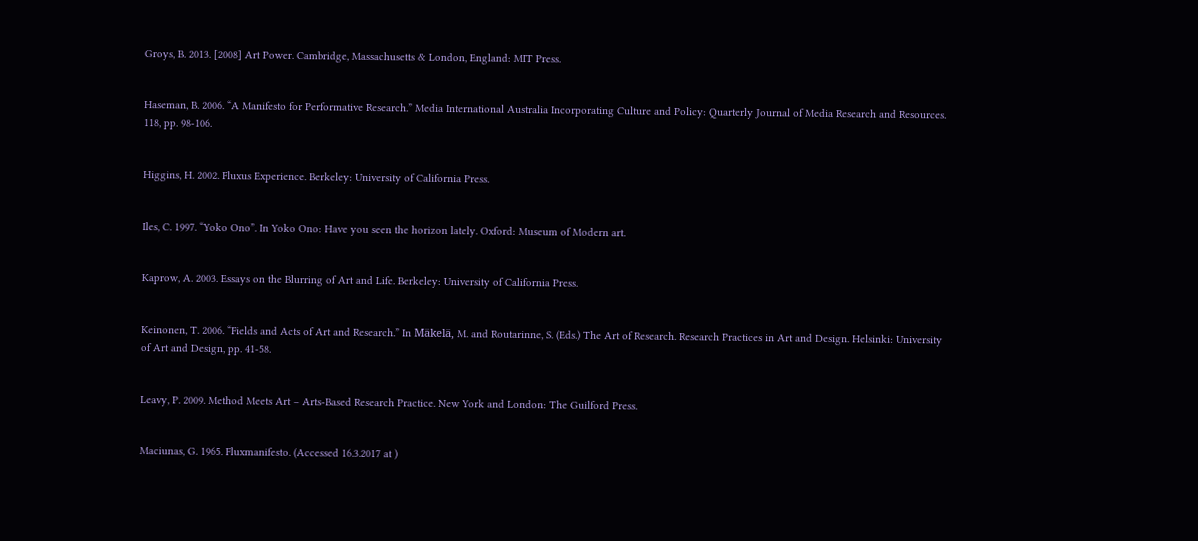Groys, B. 2013. [2008] Art Power. Cambridge, Massachusetts & London, England: MIT Press.


Haseman, B. 2006. “A Manifesto for Performative Research.” Media International Australia Incorporating Culture and Policy: Quarterly Journal of Media Research and Resources. 118, pp. 98-106.


Higgins, H. 2002. Fluxus Experience. Berkeley: University of California Press.


Iles, C. 1997. “Yoko Ono”. In Yoko Ono: Have you seen the horizon lately. Oxford: Museum of Modern art.


Kaprow, A. 2003. Essays on the Blurring of Art and Life. Berkeley: University of California Press.


Keinonen, T. 2006. “Fields and Acts of Art and Research.” In Mäkelä, M. and Routarinne, S. (Eds.) The Art of Research. Research Practices in Art and Design. Helsinki: University of Art and Design, pp. 41-58.


Leavy, P. 2009. Method Meets Art – Arts-Based Research Practice. New York and London: The Guilford Press.


Maciunas, G. 1965. Fluxmanifesto. (Accessed 16.3.2017 at )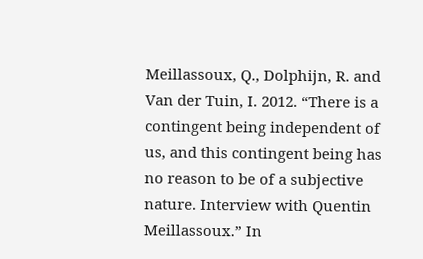Meillassoux, Q., Dolphijn, R. and Van der Tuin, I. 2012. “There is a contingent being independent of us, and this contingent being has no reason to be of a subjective nature. Interview with Quentin Meillassoux.” In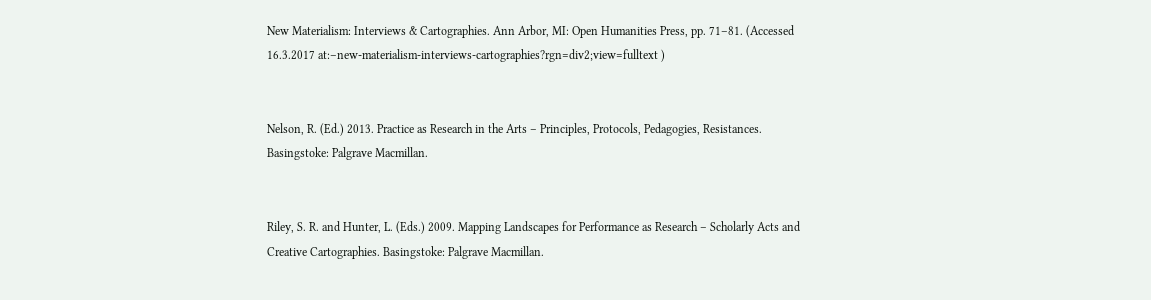New Materialism: Interviews & Cartographies. Ann Arbor, MI: Open Humanities Press, pp. 71–81. (Accessed 16.3.2017 at:–new-materialism-interviews-cartographies?rgn=div2;view=fulltext )


Nelson, R. (Ed.) 2013. Practice as Research in the Arts – Principles, Protocols, Pedagogies, Resistances. Basingstoke: Palgrave Macmillan.


Riley, S. R. and Hunter, L. (Eds.) 2009. Mapping Landscapes for Performance as Research – Scholarly Acts and Creative Cartographies. Basingstoke: Palgrave Macmillan.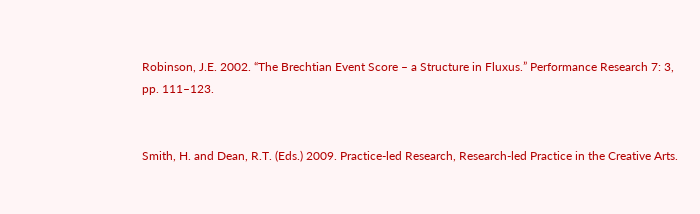Robinson, J.E. 2002. “The Brechtian Event Score – a Structure in Fluxus.” Performance Research 7: 3, pp. 111–123.


Smith, H. and Dean, R.T. (Eds.) 2009. Practice-led Research, Research-led Practice in the Creative Arts.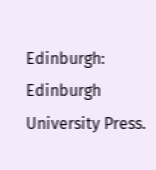Edinburgh: Edinburgh University Press.